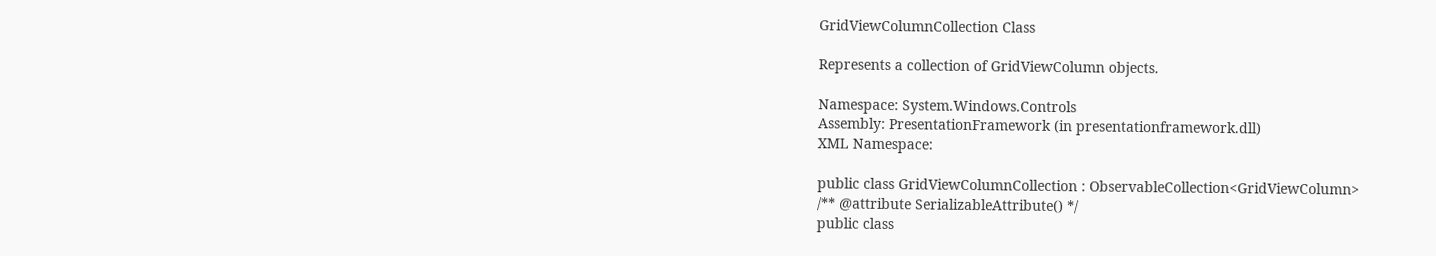GridViewColumnCollection Class

Represents a collection of GridViewColumn objects.

Namespace: System.Windows.Controls
Assembly: PresentationFramework (in presentationframework.dll)
XML Namespace:

public class GridViewColumnCollection : ObservableCollection<GridViewColumn>
/** @attribute SerializableAttribute() */
public class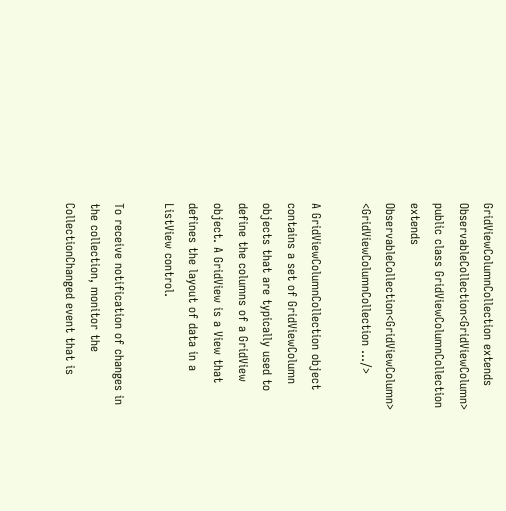GridViewColumnCollection extends ObservableCollection<GridViewColumn>
public class GridViewColumnCollection extends ObservableCollection<GridViewColumn>
<GridViewColumnCollection .../>

A GridViewColumnCollection object contains a set of GridViewColumn objects that are typically used to define the columns of a GridView object. A GridView is a View that defines the layout of data in a ListView control.

To receive notification of changes in the collection, monitor the CollectionChanged event that is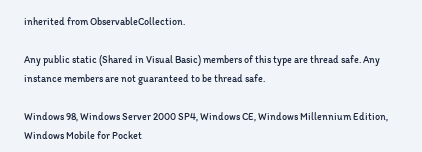inherited from ObservableCollection.

Any public static (Shared in Visual Basic) members of this type are thread safe. Any instance members are not guaranteed to be thread safe.

Windows 98, Windows Server 2000 SP4, Windows CE, Windows Millennium Edition, Windows Mobile for Pocket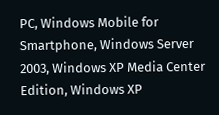PC, Windows Mobile for Smartphone, Windows Server 2003, Windows XP Media Center Edition, Windows XP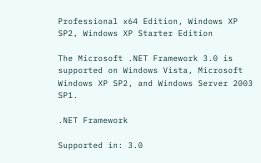Professional x64 Edition, Windows XP SP2, Windows XP Starter Edition

The Microsoft .NET Framework 3.0 is supported on Windows Vista, Microsoft Windows XP SP2, and Windows Server 2003 SP1.

.NET Framework

Supported in: 3.0